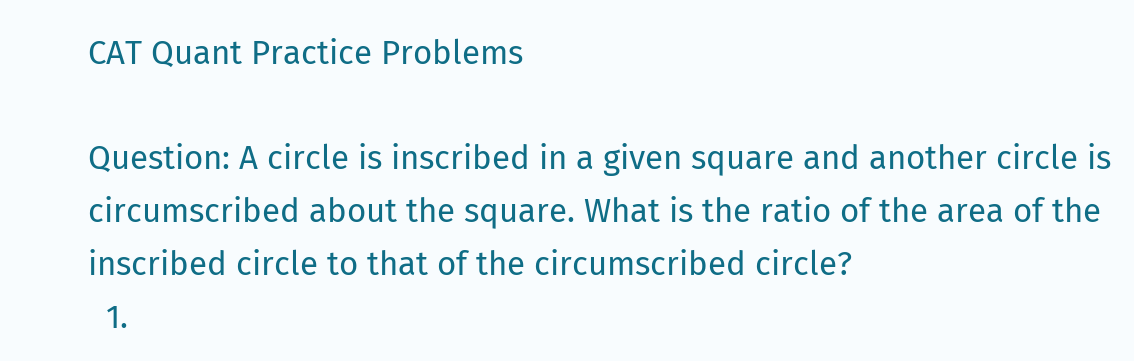CAT Quant Practice Problems

Question: A circle is inscribed in a given square and another circle is circumscribed about the square. What is the ratio of the area of the inscribed circle to that of the circumscribed circle?
  1.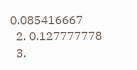0.085416667
  2. 0.127777778
  3.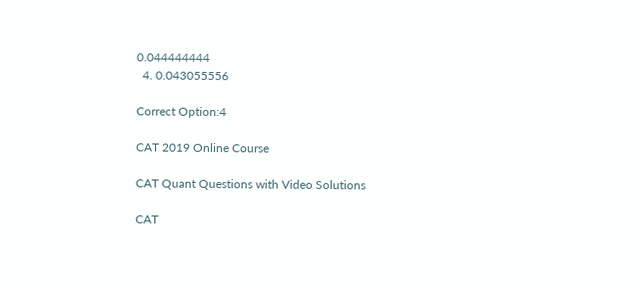0.044444444
  4. 0.043055556

Correct Option:4

CAT 2019 Online Course

CAT Quant Questions with Video Solutions

CAT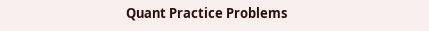Quant Practice Problems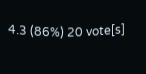4.3 (86%) 20 vote[s]